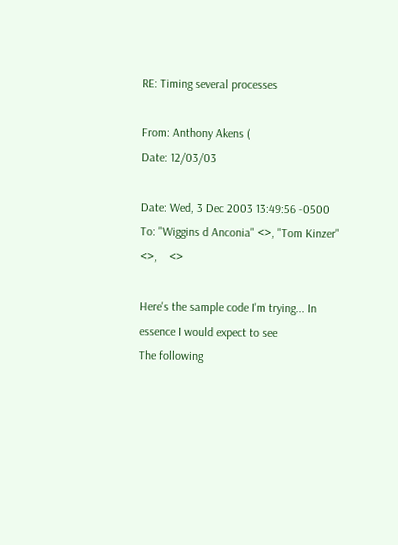RE: Timing several processes

From: Anthony Akens (
Date: 12/03/03

Date: Wed, 3 Dec 2003 13:49:56 -0500
To: "Wiggins d Anconia" <>, "Tom Kinzer" <>,    <>

Here's the sample code I'm trying... In essence I would expect to see
The following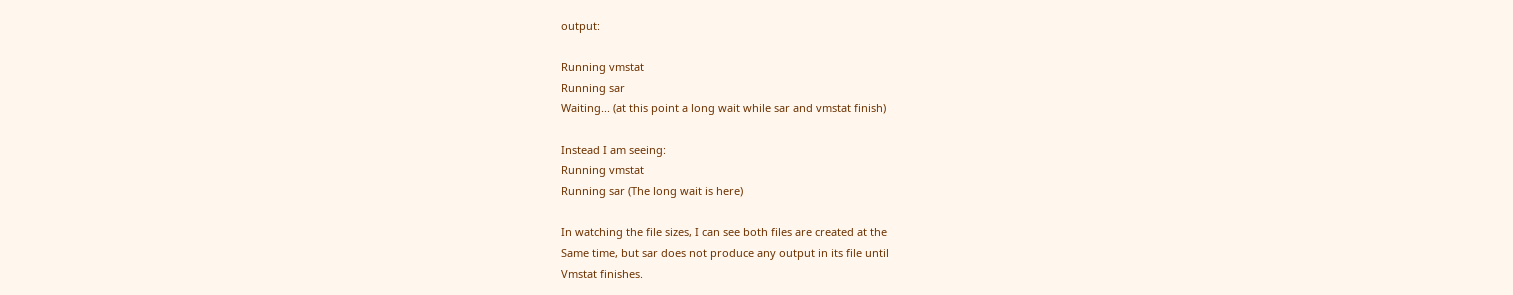output:

Running vmstat
Running sar
Waiting... (at this point a long wait while sar and vmstat finish)

Instead I am seeing:
Running vmstat
Running sar (The long wait is here)

In watching the file sizes, I can see both files are created at the
Same time, but sar does not produce any output in its file until
Vmstat finishes.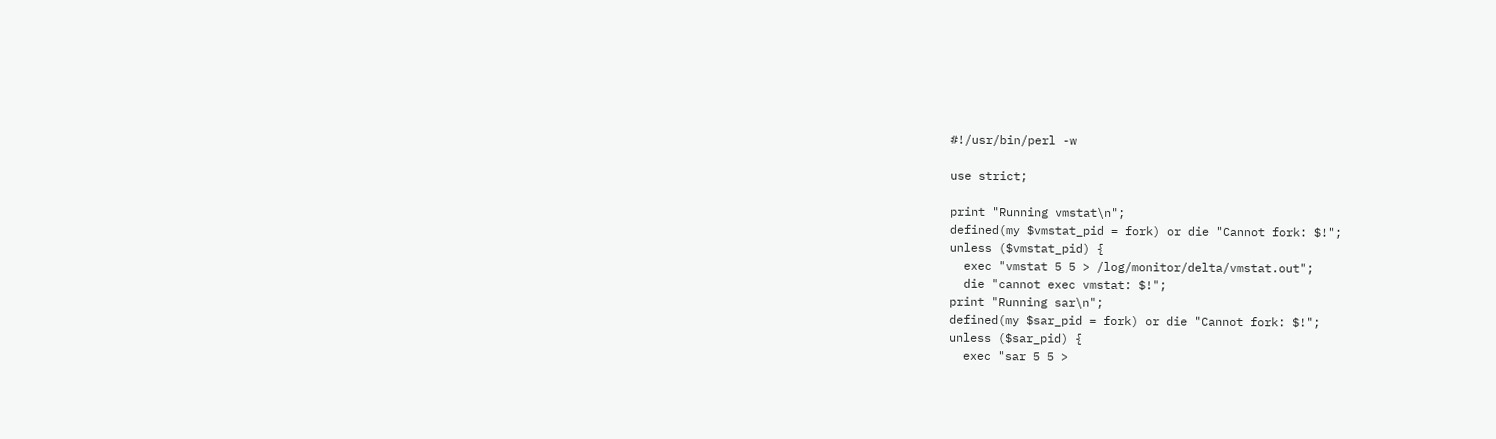#!/usr/bin/perl -w

use strict;

print "Running vmstat\n";
defined(my $vmstat_pid = fork) or die "Cannot fork: $!";
unless ($vmstat_pid) {
  exec "vmstat 5 5 > /log/monitor/delta/vmstat.out";
  die "cannot exec vmstat: $!";
print "Running sar\n";
defined(my $sar_pid = fork) or die "Cannot fork: $!";
unless ($sar_pid) {
  exec "sar 5 5 >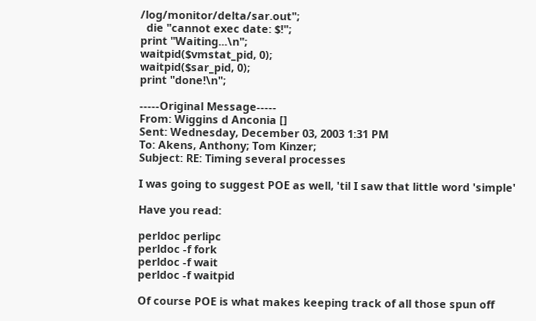/log/monitor/delta/sar.out";
  die "cannot exec date: $!";
print "Waiting...\n";
waitpid($vmstat_pid, 0);
waitpid($sar_pid, 0);
print "done!\n";

-----Original Message-----
From: Wiggins d Anconia []
Sent: Wednesday, December 03, 2003 1:31 PM
To: Akens, Anthony; Tom Kinzer;
Subject: RE: Timing several processes

I was going to suggest POE as well, 'til I saw that little word 'simple'

Have you read:

perldoc perlipc
perldoc -f fork
perldoc -f wait
perldoc -f waitpid

Of course POE is what makes keeping track of all those spun off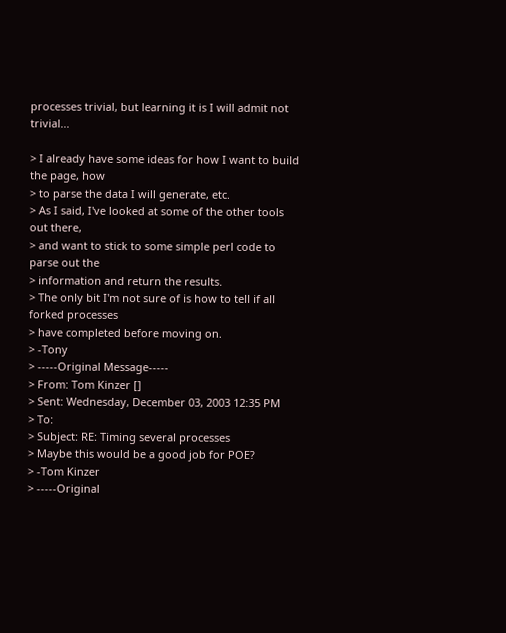processes trivial, but learning it is I will admit not trivial...

> I already have some ideas for how I want to build the page, how
> to parse the data I will generate, etc.
> As I said, I've looked at some of the other tools out there,
> and want to stick to some simple perl code to parse out the
> information and return the results.
> The only bit I'm not sure of is how to tell if all forked processes
> have completed before moving on.
> -Tony
> -----Original Message-----
> From: Tom Kinzer []
> Sent: Wednesday, December 03, 2003 12:35 PM
> To:
> Subject: RE: Timing several processes
> Maybe this would be a good job for POE?
> -Tom Kinzer
> -----Original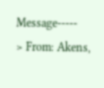Message-----
> From: Akens,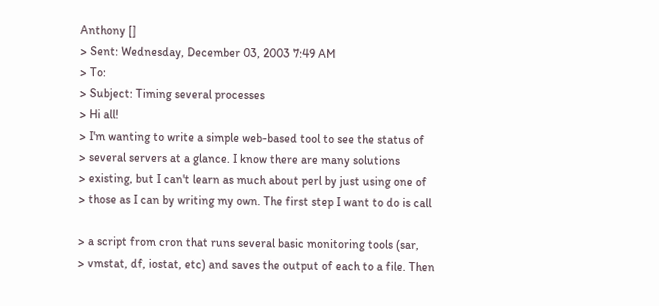Anthony []
> Sent: Wednesday, December 03, 2003 7:49 AM
> To:
> Subject: Timing several processes
> Hi all!
> I'm wanting to write a simple web-based tool to see the status of
> several servers at a glance. I know there are many solutions
> existing, but I can't learn as much about perl by just using one of
> those as I can by writing my own. The first step I want to do is call

> a script from cron that runs several basic monitoring tools (sar,
> vmstat, df, iostat, etc) and saves the output of each to a file. Then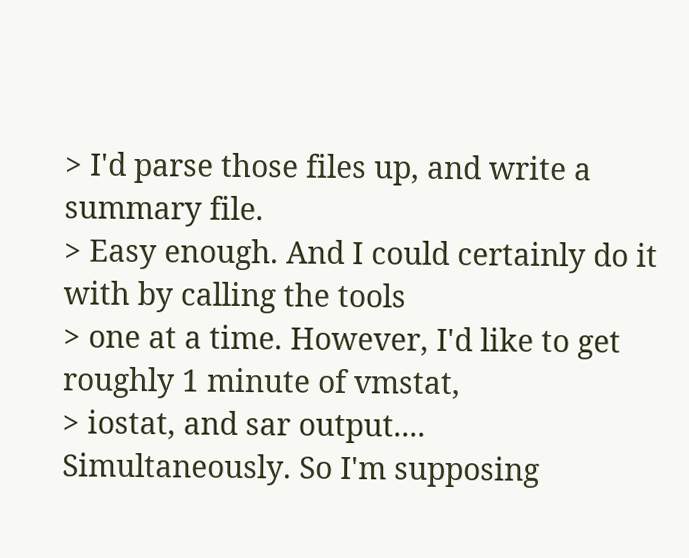> I'd parse those files up, and write a summary file.
> Easy enough. And I could certainly do it with by calling the tools
> one at a time. However, I'd like to get roughly 1 minute of vmstat,
> iostat, and sar output.... Simultaneously. So I'm supposing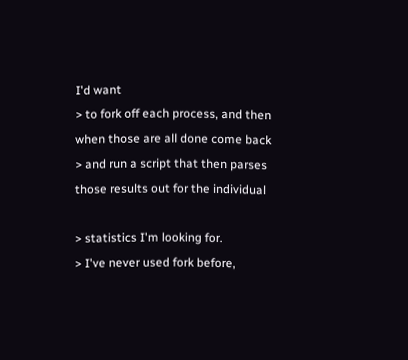I'd want
> to fork off each process, and then when those are all done come back
> and run a script that then parses those results out for the individual

> statistics I'm looking for.
> I've never used fork before,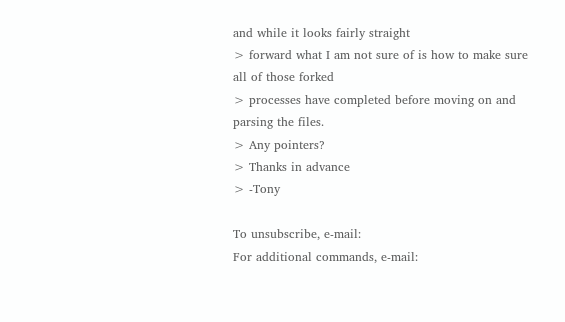and while it looks fairly straight
> forward what I am not sure of is how to make sure all of those forked
> processes have completed before moving on and parsing the files.
> Any pointers?
> Thanks in advance
> -Tony

To unsubscribe, e-mail:
For additional commands, e-mail: